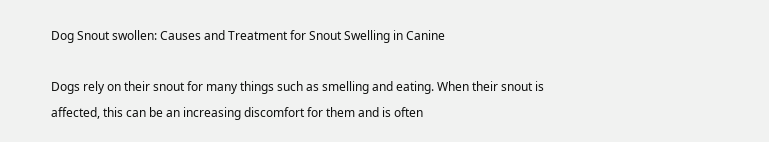Dog Snout swollen: Causes and Treatment for Snout Swelling in Canine

Dogs rely on their snout for many things such as smelling and eating. When their snout is affected, this can be an increasing discomfort for them and is often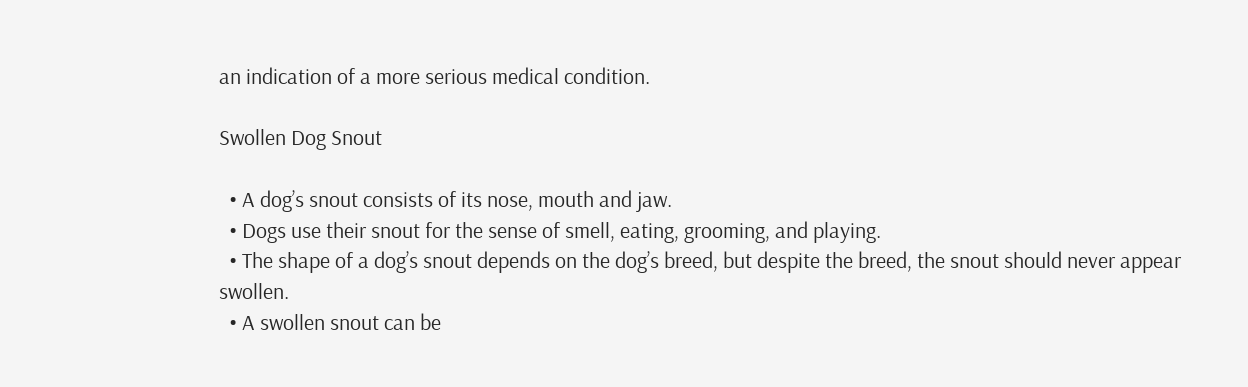an indication of a more serious medical condition.

Swollen Dog Snout

  • A dog’s snout consists of its nose, mouth and jaw.
  • Dogs use their snout for the sense of smell, eating, grooming, and playing.
  • The shape of a dog’s snout depends on the dog’s breed, but despite the breed, the snout should never appear swollen.
  • A swollen snout can be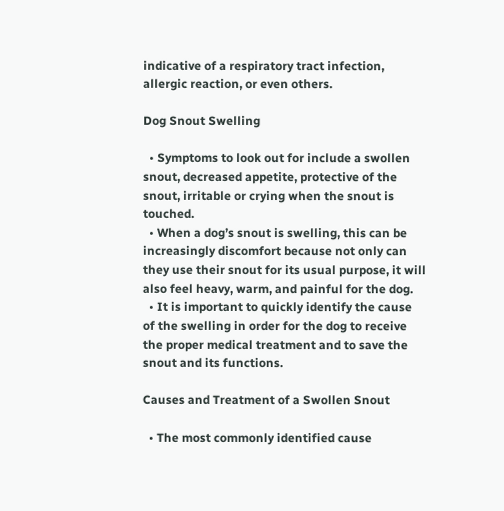indicative of a respiratory tract infection, allergic reaction, or even others.

Dog Snout Swelling

  • Symptoms to look out for include a swollen snout, decreased appetite, protective of the snout, irritable or crying when the snout is touched.
  • When a dog’s snout is swelling, this can be increasingly discomfort because not only can they use their snout for its usual purpose, it will also feel heavy, warm, and painful for the dog.
  • It is important to quickly identify the cause of the swelling in order for the dog to receive the proper medical treatment and to save the snout and its functions.

Causes and Treatment of a Swollen Snout

  • The most commonly identified cause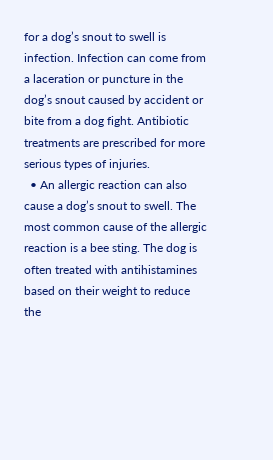for a dog’s snout to swell is infection. Infection can come from a laceration or puncture in the dog’s snout caused by accident or bite from a dog fight. Antibiotic treatments are prescribed for more serious types of injuries.
  • An allergic reaction can also cause a dog’s snout to swell. The most common cause of the allergic reaction is a bee sting. The dog is often treated with antihistamines based on their weight to reduce the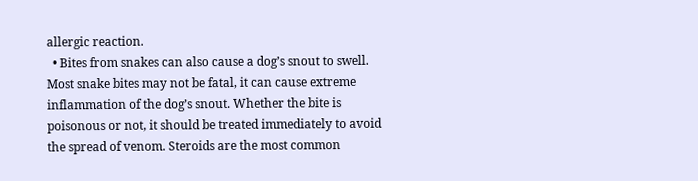allergic reaction.
  • Bites from snakes can also cause a dog’s snout to swell. Most snake bites may not be fatal, it can cause extreme inflammation of the dog’s snout. Whether the bite is poisonous or not, it should be treated immediately to avoid the spread of venom. Steroids are the most common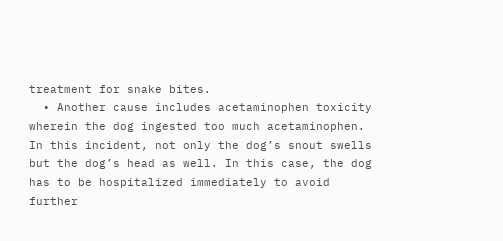treatment for snake bites.
  • Another cause includes acetaminophen toxicity wherein the dog ingested too much acetaminophen. In this incident, not only the dog’s snout swells but the dog’s head as well. In this case, the dog has to be hospitalized immediately to avoid further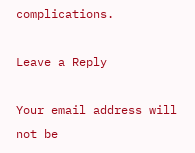complications.

Leave a Reply

Your email address will not be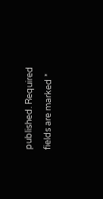published. Required fields are marked *